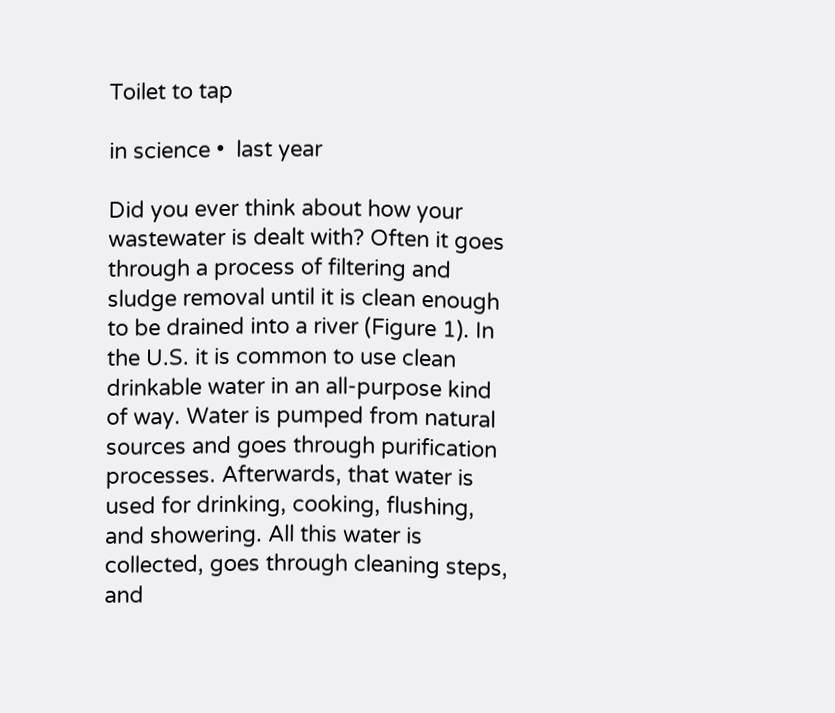Toilet to tap

in science •  last year

Did you ever think about how your wastewater is dealt with? Often it goes through a process of filtering and sludge removal until it is clean enough to be drained into a river (Figure 1). In the U.S. it is common to use clean drinkable water in an all-purpose kind of way. Water is pumped from natural sources and goes through purification processes. Afterwards, that water is used for drinking, cooking, flushing, and showering. All this water is collected, goes through cleaning steps, and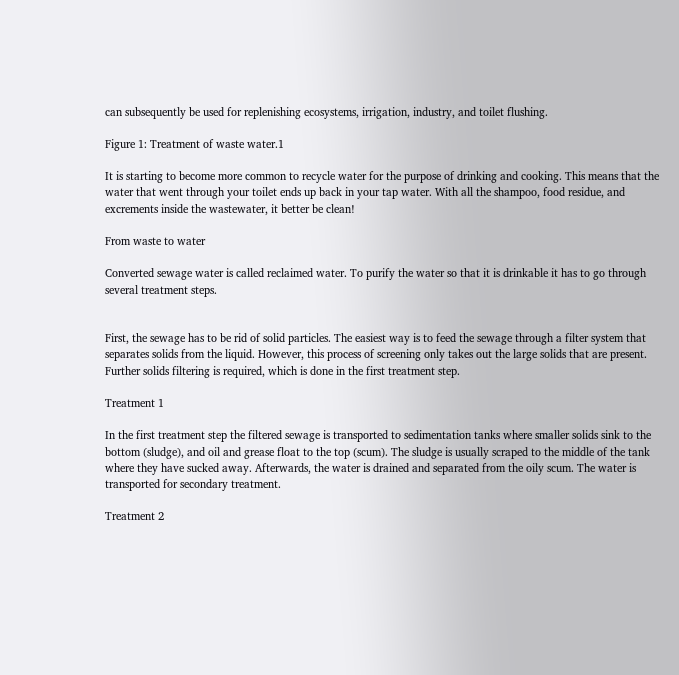can subsequently be used for replenishing ecosystems, irrigation, industry, and toilet flushing.

Figure 1: Treatment of waste water.1

It is starting to become more common to recycle water for the purpose of drinking and cooking. This means that the water that went through your toilet ends up back in your tap water. With all the shampoo, food residue, and excrements inside the wastewater, it better be clean!

From waste to water

Converted sewage water is called reclaimed water. To purify the water so that it is drinkable it has to go through several treatment steps.


First, the sewage has to be rid of solid particles. The easiest way is to feed the sewage through a filter system that separates solids from the liquid. However, this process of screening only takes out the large solids that are present. Further solids filtering is required, which is done in the first treatment step.

Treatment 1

In the first treatment step the filtered sewage is transported to sedimentation tanks where smaller solids sink to the bottom (sludge), and oil and grease float to the top (scum). The sludge is usually scraped to the middle of the tank where they have sucked away. Afterwards, the water is drained and separated from the oily scum. The water is transported for secondary treatment.

Treatment 2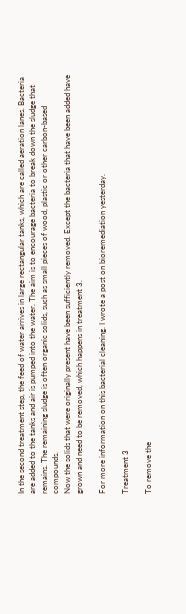In the second treatment step, the feed of water arrives in large rectangular tanks, which are called aeration lanes. Bacteria are added to the tanks and air is pumped into the water. The aim is to encourage bacteria to break down the sludge that remains. The remaining sludge is often organic solids, such as small pieces of wood, plastic or other carbon-based compounds.
Now the solids that were originally present have been sufficiently removed. Except the bacteria that have been added have grown and need to be removed, which happens in treatment 3.

For more information on this bacterial cleaning. I wrote a post on bioremediation yesterday.

Treatment 3

To remove the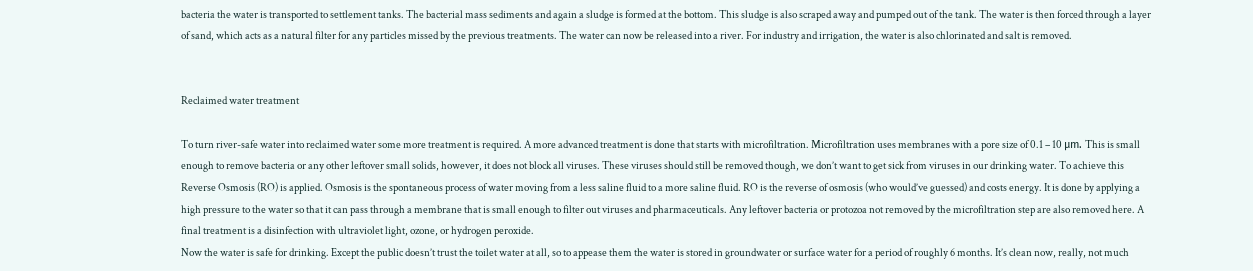bacteria the water is transported to settlement tanks. The bacterial mass sediments and again a sludge is formed at the bottom. This sludge is also scraped away and pumped out of the tank. The water is then forced through a layer of sand, which acts as a natural filter for any particles missed by the previous treatments. The water can now be released into a river. For industry and irrigation, the water is also chlorinated and salt is removed.


Reclaimed water treatment

To turn river-safe water into reclaimed water some more treatment is required. A more advanced treatment is done that starts with microfiltration. Microfiltration uses membranes with a pore size of 0.1 – 10 μm. This is small enough to remove bacteria or any other leftover small solids, however, it does not block all viruses. These viruses should still be removed though, we don’t want to get sick from viruses in our drinking water. To achieve this Reverse Osmosis (RO) is applied. Osmosis is the spontaneous process of water moving from a less saline fluid to a more saline fluid. RO is the reverse of osmosis (who would’ve guessed) and costs energy. It is done by applying a high pressure to the water so that it can pass through a membrane that is small enough to filter out viruses and pharmaceuticals. Any leftover bacteria or protozoa not removed by the microfiltration step are also removed here. A final treatment is a disinfection with ultraviolet light, ozone, or hydrogen peroxide.
Now the water is safe for drinking. Except the public doesn’t trust the toilet water at all, so to appease them the water is stored in groundwater or surface water for a period of roughly 6 months. It’s clean now, really, not much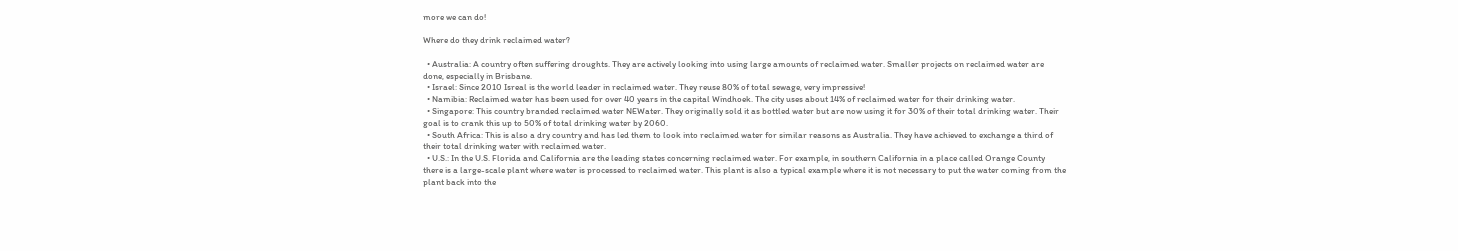more we can do!

Where do they drink reclaimed water?

  • Australia: A country often suffering droughts. They are actively looking into using large amounts of reclaimed water. Smaller projects on reclaimed water are done, especially in Brisbane.
  • Israel: Since 2010 Isreal is the world leader in reclaimed water. They reuse 80% of total sewage, very impressive!
  • Namibia: Reclaimed water has been used for over 40 years in the capital Windhoek. The city uses about 14% of reclaimed water for their drinking water.
  • Singapore: This country branded reclaimed water NEWater. They originally sold it as bottled water but are now using it for 30% of their total drinking water. Their goal is to crank this up to 50% of total drinking water by 2060.
  • South Africa: This is also a dry country and has led them to look into reclaimed water for similar reasons as Australia. They have achieved to exchange a third of their total drinking water with reclaimed water.
  • U.S.: In the U.S. Florida and California are the leading states concerning reclaimed water. For example, in southern California in a place called Orange County there is a large-scale plant where water is processed to reclaimed water. This plant is also a typical example where it is not necessary to put the water coming from the plant back into the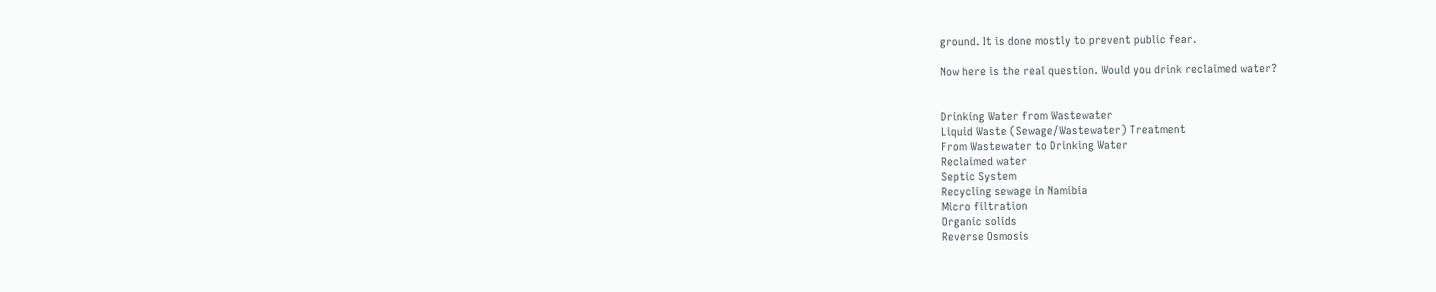ground. It is done mostly to prevent public fear.

Now here is the real question. Would you drink reclaimed water?


Drinking Water from Wastewater
Liquid Waste (Sewage/Wastewater) Treatment
From Wastewater to Drinking Water
Reclaimed water
Septic System
Recycling sewage in Namibia
Micro filtration
Organic solids
Reverse Osmosis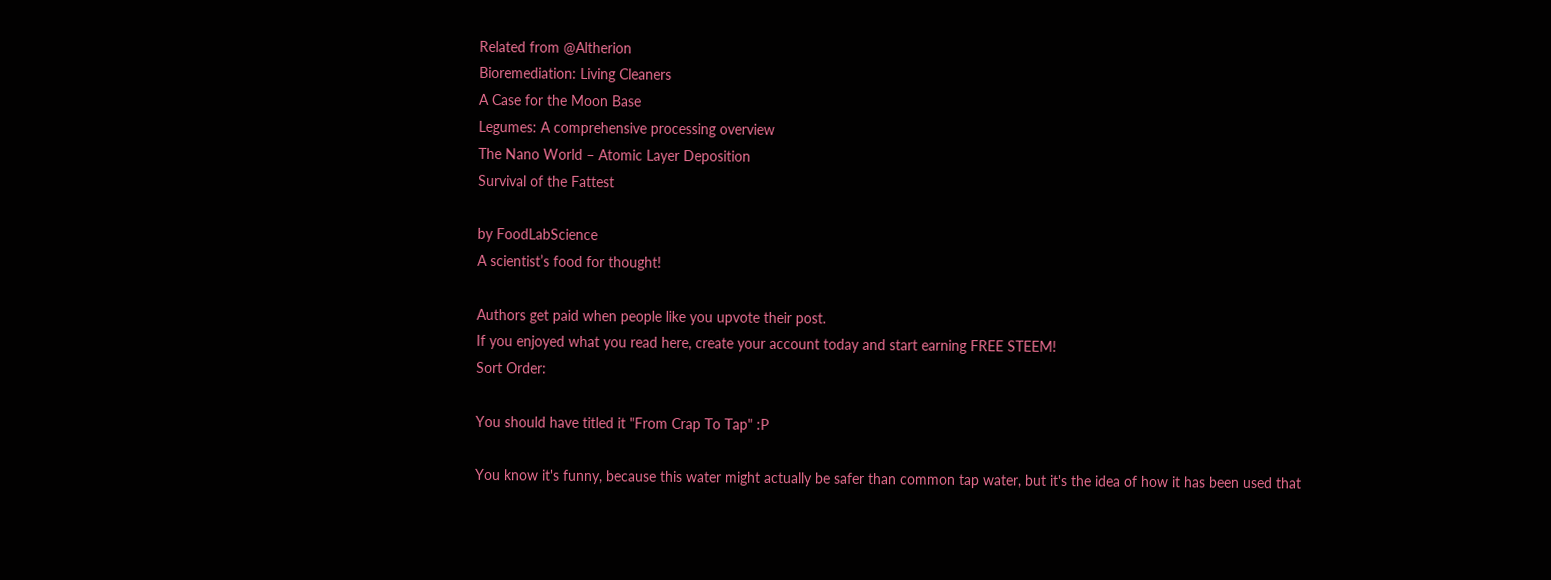Related from @Altherion
Bioremediation: Living Cleaners
A Case for the Moon Base
Legumes: A comprehensive processing overview
The Nano World – Atomic Layer Deposition
Survival of the Fattest

by FoodLabScience
A scientist’s food for thought!

Authors get paid when people like you upvote their post.
If you enjoyed what you read here, create your account today and start earning FREE STEEM!
Sort Order:

You should have titled it "From Crap To Tap" :P

You know it's funny, because this water might actually be safer than common tap water, but it's the idea of how it has been used that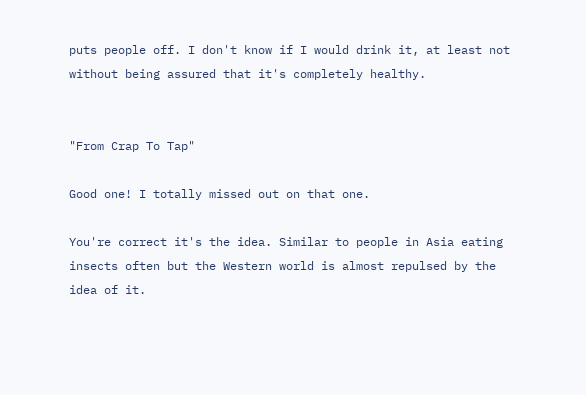puts people off. I don't know if I would drink it, at least not without being assured that it's completely healthy.


"From Crap To Tap"

Good one! I totally missed out on that one.

You're correct it's the idea. Similar to people in Asia eating insects often but the Western world is almost repulsed by the idea of it.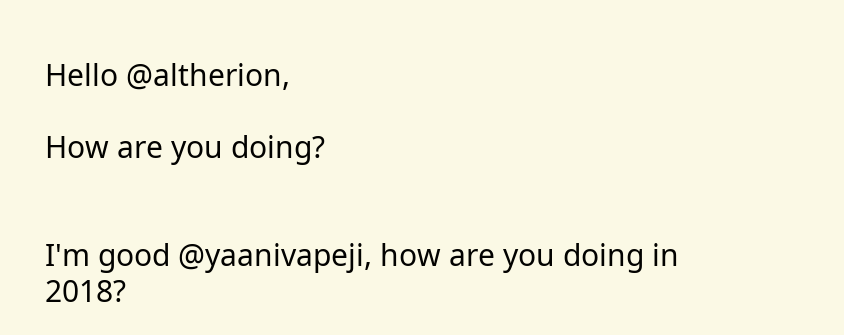Hello @altherion,

How are you doing?


I'm good @yaanivapeji, how are you doing in 2018?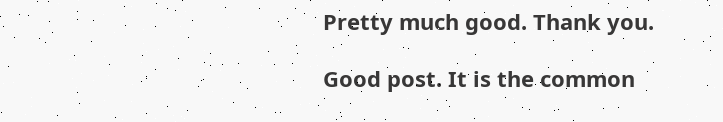Pretty much good. Thank you.

Good post. It is the common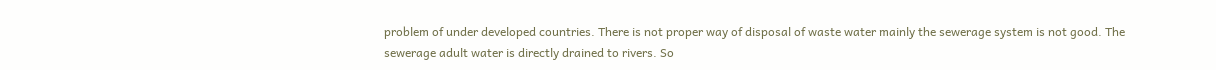problem of under developed countries. There is not proper way of disposal of waste water mainly the sewerage system is not good. The sewerage adult water is directly drained to rivers. So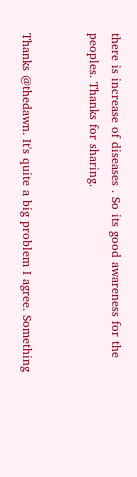there is increase of diseases . So its good awareness for the peoples. Thanks for sharing.


Thanks @thedawn. It's quite a big problem I agree. Something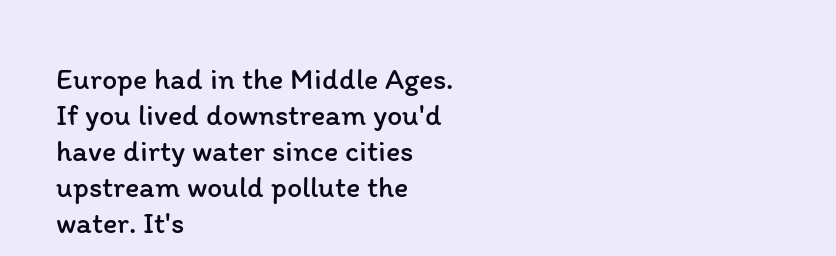Europe had in the Middle Ages. If you lived downstream you'd have dirty water since cities upstream would pollute the water. It's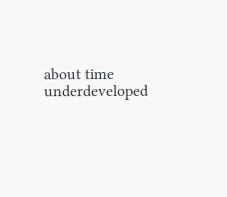about time underdeveloped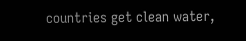countries get clean water,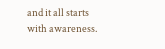and it all starts with awareness.